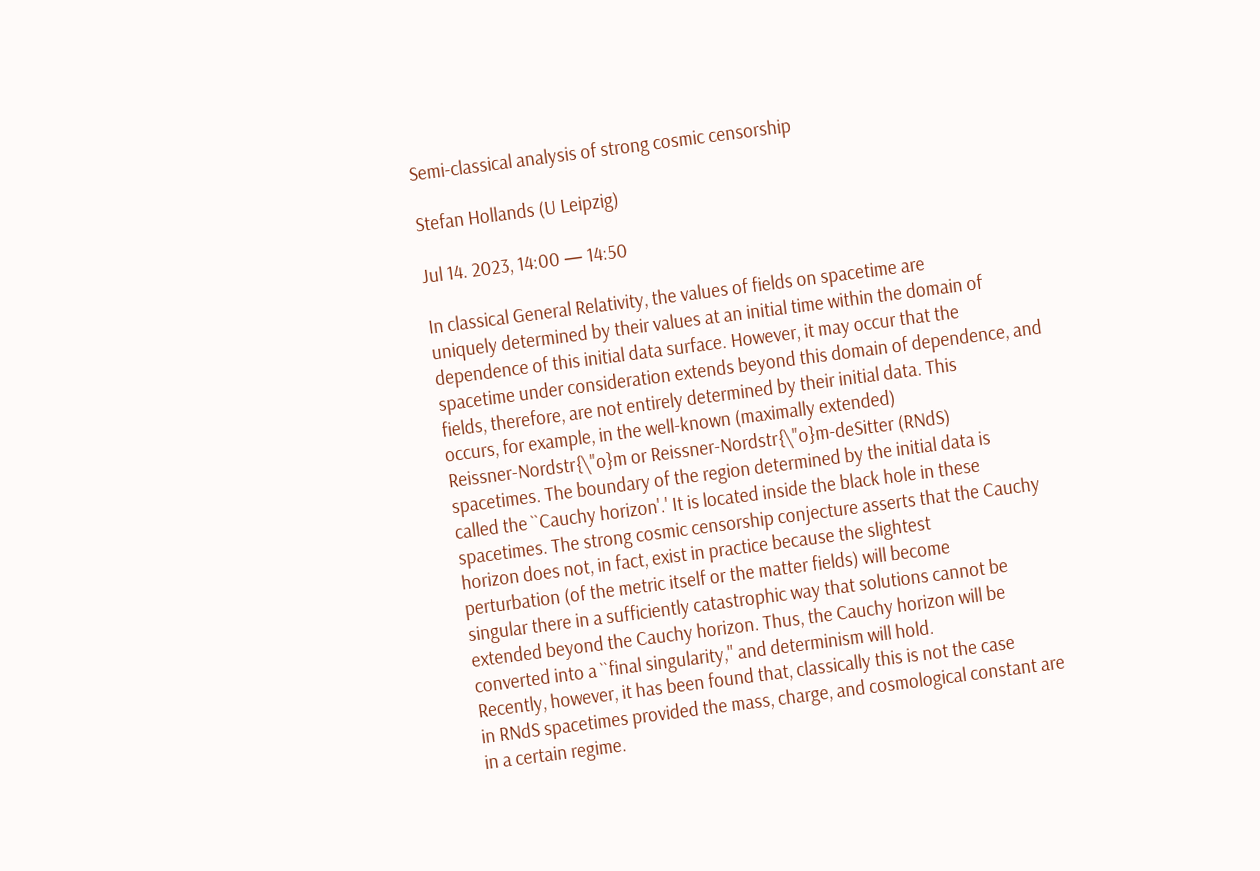Semi-classical analysis of strong cosmic censorship

Stefan Hollands (U Leipzig)

Jul 14. 2023, 14:00 — 14:50

In classical General Relativity, the values of fields on spacetime are
uniquely determined by their values at an initial time within the domain of
dependence of this initial data surface. However, it may occur that the
spacetime under consideration extends beyond this domain of dependence, and
fields, therefore, are not entirely determined by their initial data. This
occurs, for example, in the well-known (maximally extended)
Reissner-Nordstr{\"o}m or Reissner-Nordstr{\"o}m-deSitter (RNdS)
spacetimes. The boundary of the region determined by the initial data is
called the ``Cauchy horizon'.' It is located inside the black hole in these
spacetimes. The strong cosmic censorship conjecture asserts that the Cauchy
horizon does not, in fact, exist in practice because the slightest
perturbation (of the metric itself or the matter fields) will become
singular there in a sufficiently catastrophic way that solutions cannot be
extended beyond the Cauchy horizon. Thus, the Cauchy horizon will be
converted into a ``final singularity,'' and determinism will hold.
Recently, however, it has been found that, classically this is not the case
in RNdS spacetimes provided the mass, charge, and cosmological constant are
in a certain regime.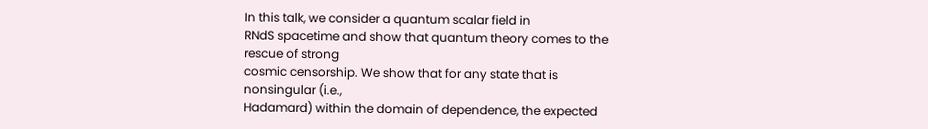In this talk, we consider a quantum scalar field in
RNdS spacetime and show that quantum theory comes to the rescue of strong
cosmic censorship. We show that for any state that is nonsingular (i.e.,
Hadamard) within the domain of dependence, the expected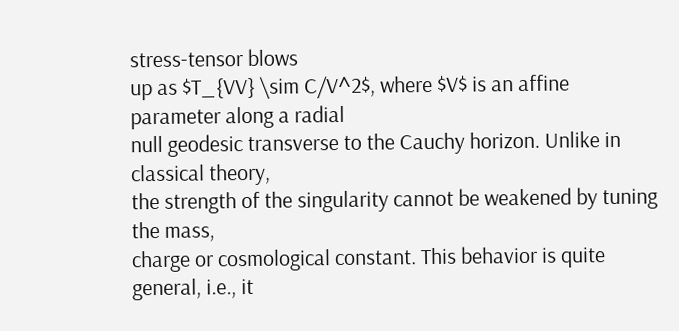stress-tensor blows
up as $T_{VV} \sim C/V^2$, where $V$ is an affine parameter along a radial
null geodesic transverse to the Cauchy horizon. Unlike in classical theory,
the strength of the singularity cannot be weakened by tuning the mass,
charge or cosmological constant. This behavior is quite general, i.e., it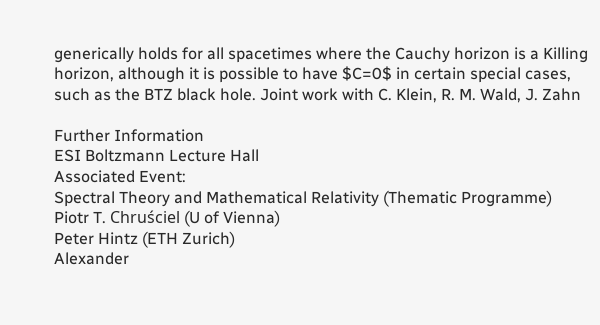generically holds for all spacetimes where the Cauchy horizon is a Killing
horizon, although it is possible to have $C=0$ in certain special cases,
such as the BTZ black hole. Joint work with C. Klein, R. M. Wald, J. Zahn

Further Information
ESI Boltzmann Lecture Hall
Associated Event:
Spectral Theory and Mathematical Relativity (Thematic Programme)
Piotr T. Chruściel (U of Vienna)
Peter Hintz (ETH Zurich)
Alexander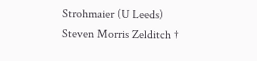Strohmaier (U Leeds)
Steven Morris Zelditch †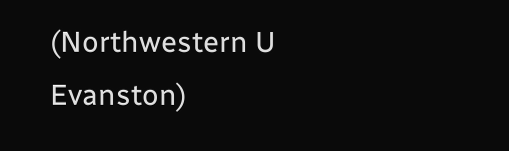(Northwestern U Evanston)